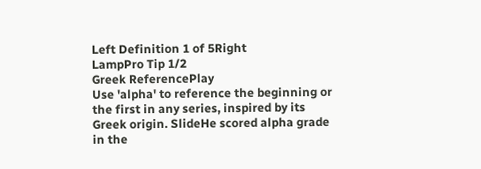Left Definition 1 of 5Right
LampPro Tip 1/2
Greek ReferencePlay
Use 'alpha' to reference the beginning or the first in any series, inspired by its Greek origin. SlideHe scored alpha grade in the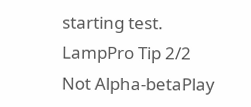starting test.
LampPro Tip 2/2
Not Alpha-betaPlay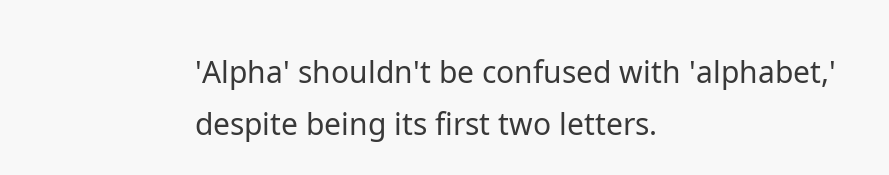'Alpha' shouldn't be confused with 'alphabet,' despite being its first two letters.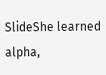SlideShe learned alpha,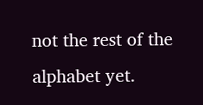not the rest of the alphabet yet.